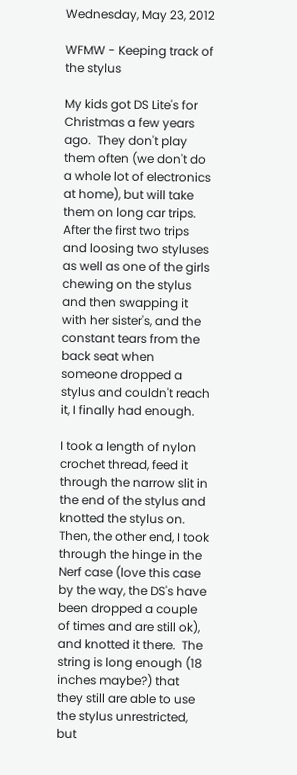Wednesday, May 23, 2012

WFMW - Keeping track of the stylus

My kids got DS Lite's for Christmas a few years ago.  They don't play them often (we don't do a whole lot of electronics at home), but will take them on long car trips. After the first two trips and loosing two styluses as well as one of the girls chewing on the stylus and then swapping it with her sister's, and the constant tears from the back seat when someone dropped a stylus and couldn't reach it, I finally had enough.

I took a length of nylon crochet thread, feed it through the narrow slit in the end of the stylus and knotted the stylus on.  Then, the other end, I took through the hinge in the Nerf case (love this case by the way, the DS's have been dropped a couple of times and are still ok), and knotted it there.  The string is long enough (18 inches maybe?) that they still are able to use the stylus unrestricted, but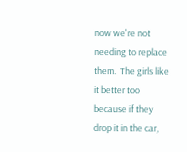now we're not needing to replace them.  The girls like it better too because if they drop it in the car,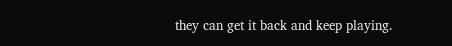they can get it back and keep playing.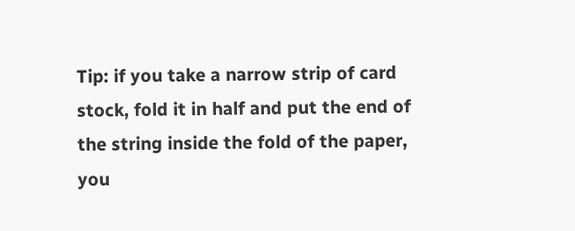Tip: if you take a narrow strip of card stock, fold it in half and put the end of the string inside the fold of the paper, you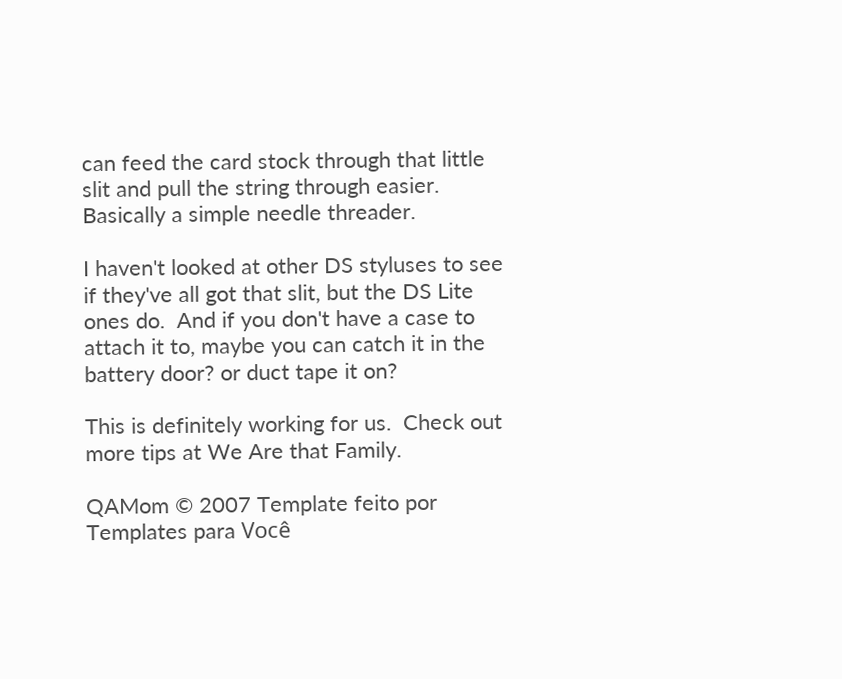can feed the card stock through that little slit and pull the string through easier.  Basically a simple needle threader.

I haven't looked at other DS styluses to see if they've all got that slit, but the DS Lite ones do.  And if you don't have a case to attach it to, maybe you can catch it in the battery door? or duct tape it on?

This is definitely working for us.  Check out more tips at We Are that Family.

QAMom © 2007 Template feito por Templates para Você